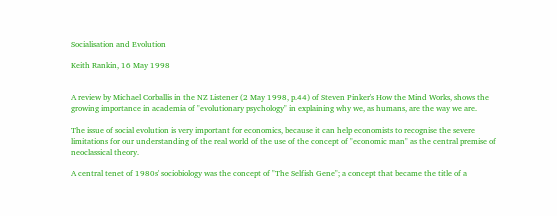Socialisation and Evolution

Keith Rankin, 16 May 1998


A review by Michael Corballis in the NZ Listener (2 May 1998, p.44) of Steven Pinker's How the Mind Works, shows the growing importance in academia of "evolutionary psychology" in explaining why we, as humans, are the way we are.

The issue of social evolution is very important for economics, because it can help economists to recognise the severe limitations for our understanding of the real world of the use of the concept of "economic man" as the central premise of neoclassical theory.

A central tenet of 1980s' sociobiology was the concept of "The Selfish Gene"; a concept that became the title of a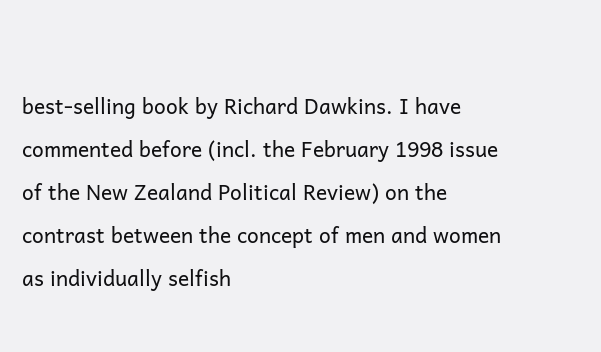best-selling book by Richard Dawkins. I have commented before (incl. the February 1998 issue of the New Zealand Political Review) on the contrast between the concept of men and women as individually selfish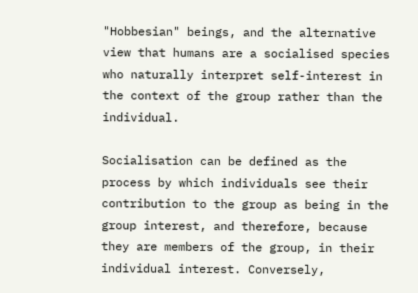"Hobbesian" beings, and the alternative view that humans are a socialised species who naturally interpret self-interest in the context of the group rather than the individual.

Socialisation can be defined as the process by which individuals see their contribution to the group as being in the group interest, and therefore, because they are members of the group, in their individual interest. Conversely,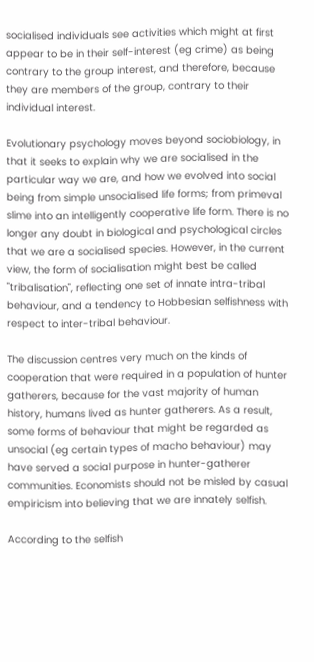socialised individuals see activities which might at first appear to be in their self-interest (eg crime) as being contrary to the group interest, and therefore, because they are members of the group, contrary to their individual interest.

Evolutionary psychology moves beyond sociobiology, in that it seeks to explain why we are socialised in the particular way we are, and how we evolved into social being from simple unsocialised life forms; from primeval slime into an intelligently cooperative life form. There is no longer any doubt in biological and psychological circles that we are a socialised species. However, in the current view, the form of socialisation might best be called "tribalisation", reflecting one set of innate intra-tribal behaviour, and a tendency to Hobbesian selfishness with respect to inter-tribal behaviour.

The discussion centres very much on the kinds of cooperation that were required in a population of hunter gatherers, because for the vast majority of human history, humans lived as hunter gatherers. As a result, some forms of behaviour that might be regarded as unsocial (eg certain types of macho behaviour) may have served a social purpose in hunter-gatherer communities. Economists should not be misled by casual empiricism into believing that we are innately selfish.

According to the selfish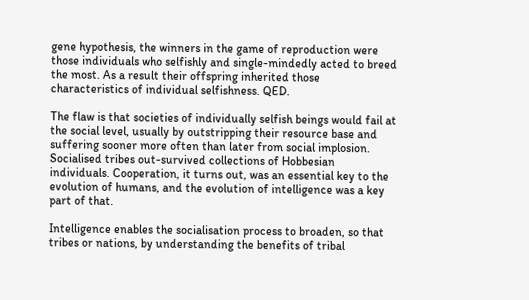gene hypothesis, the winners in the game of reproduction were those individuals who selfishly and single-mindedly acted to breed the most. As a result their offspring inherited those characteristics of individual selfishness. QED.

The flaw is that societies of individually selfish beings would fail at the social level, usually by outstripping their resource base and suffering sooner more often than later from social implosion. Socialised tribes out-survived collections of Hobbesian individuals. Cooperation, it turns out, was an essential key to the evolution of humans, and the evolution of intelligence was a key part of that.

Intelligence enables the socialisation process to broaden, so that tribes or nations, by understanding the benefits of tribal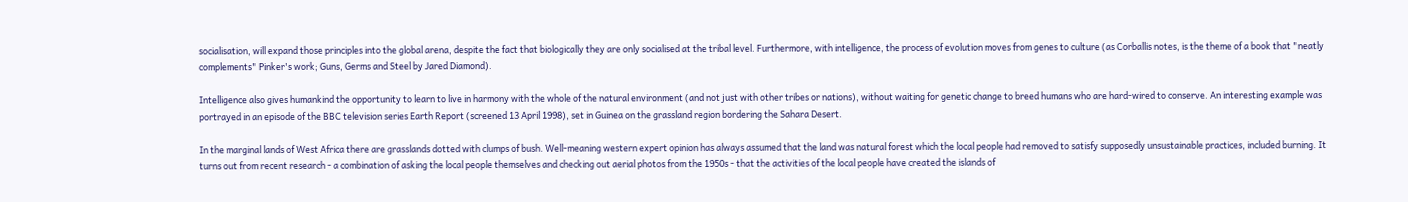socialisation, will expand those principles into the global arena, despite the fact that biologically they are only socialised at the tribal level. Furthermore, with intelligence, the process of evolution moves from genes to culture (as Corballis notes, is the theme of a book that "neatly complements" Pinker's work; Guns, Germs and Steel by Jared Diamond).

Intelligence also gives humankind the opportunity to learn to live in harmony with the whole of the natural environment (and not just with other tribes or nations), without waiting for genetic change to breed humans who are hard-wired to conserve. An interesting example was portrayed in an episode of the BBC television series Earth Report (screened 13 April 1998), set in Guinea on the grassland region bordering the Sahara Desert.

In the marginal lands of West Africa there are grasslands dotted with clumps of bush. Well-meaning western expert opinion has always assumed that the land was natural forest which the local people had removed to satisfy supposedly unsustainable practices, included burning. It turns out from recent research - a combination of asking the local people themselves and checking out aerial photos from the 1950s - that the activities of the local people have created the islands of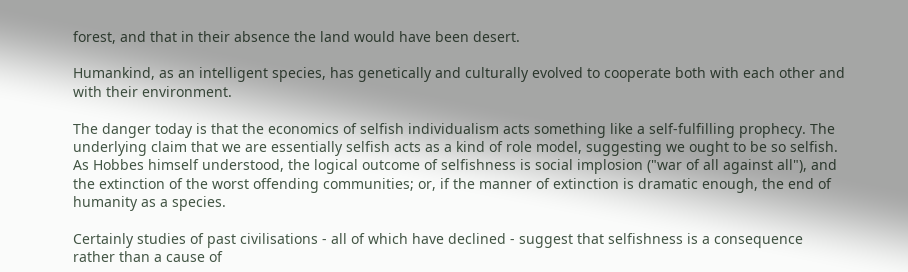forest, and that in their absence the land would have been desert.

Humankind, as an intelligent species, has genetically and culturally evolved to cooperate both with each other and with their environment.

The danger today is that the economics of selfish individualism acts something like a self-fulfilling prophecy. The underlying claim that we are essentially selfish acts as a kind of role model, suggesting we ought to be so selfish. As Hobbes himself understood, the logical outcome of selfishness is social implosion ("war of all against all"), and the extinction of the worst offending communities; or, if the manner of extinction is dramatic enough, the end of humanity as a species.

Certainly studies of past civilisations - all of which have declined - suggest that selfishness is a consequence rather than a cause of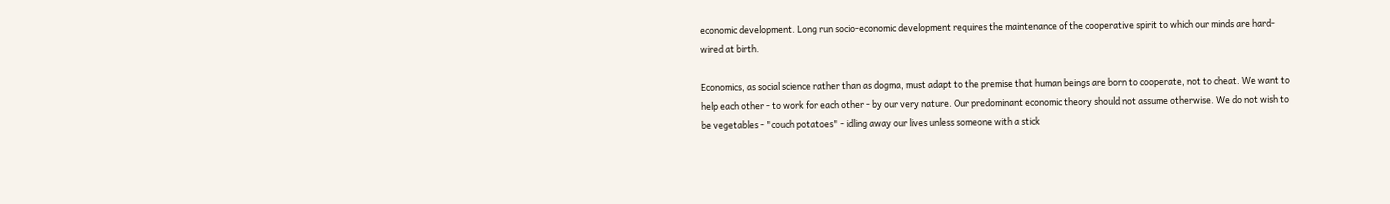economic development. Long run socio-economic development requires the maintenance of the cooperative spirit to which our minds are hard-wired at birth.

Economics, as social science rather than as dogma, must adapt to the premise that human beings are born to cooperate, not to cheat. We want to help each other - to work for each other - by our very nature. Our predominant economic theory should not assume otherwise. We do not wish to be vegetables - "couch potatoes" - idling away our lives unless someone with a stick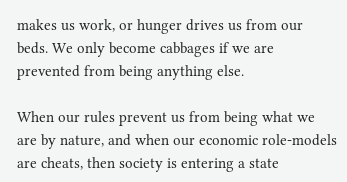makes us work, or hunger drives us from our beds. We only become cabbages if we are prevented from being anything else.

When our rules prevent us from being what we are by nature, and when our economic role-models are cheats, then society is entering a state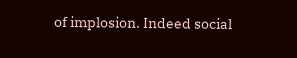of implosion. Indeed social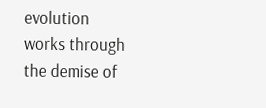evolution works through the demise of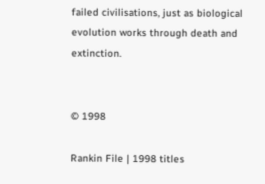failed civilisations, just as biological evolution works through death and extinction.


© 1998

Rankin File | 1998 titles